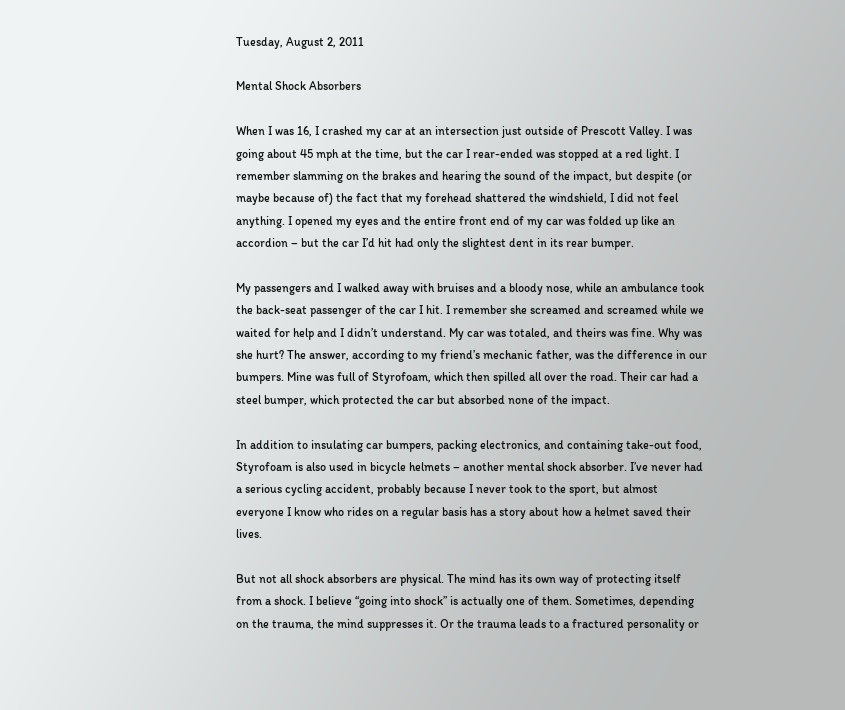Tuesday, August 2, 2011

Mental Shock Absorbers

When I was 16, I crashed my car at an intersection just outside of Prescott Valley. I was going about 45 mph at the time, but the car I rear-ended was stopped at a red light. I remember slamming on the brakes and hearing the sound of the impact, but despite (or maybe because of) the fact that my forehead shattered the windshield, I did not feel anything. I opened my eyes and the entire front end of my car was folded up like an accordion – but the car I’d hit had only the slightest dent in its rear bumper.

My passengers and I walked away with bruises and a bloody nose, while an ambulance took the back-seat passenger of the car I hit. I remember she screamed and screamed while we waited for help and I didn’t understand. My car was totaled, and theirs was fine. Why was she hurt? The answer, according to my friend’s mechanic father, was the difference in our bumpers. Mine was full of Styrofoam, which then spilled all over the road. Their car had a steel bumper, which protected the car but absorbed none of the impact.

In addition to insulating car bumpers, packing electronics, and containing take-out food, Styrofoam is also used in bicycle helmets – another mental shock absorber. I’ve never had a serious cycling accident, probably because I never took to the sport, but almost everyone I know who rides on a regular basis has a story about how a helmet saved their lives.

But not all shock absorbers are physical. The mind has its own way of protecting itself from a shock. I believe “going into shock” is actually one of them. Sometimes, depending on the trauma, the mind suppresses it. Or the trauma leads to a fractured personality or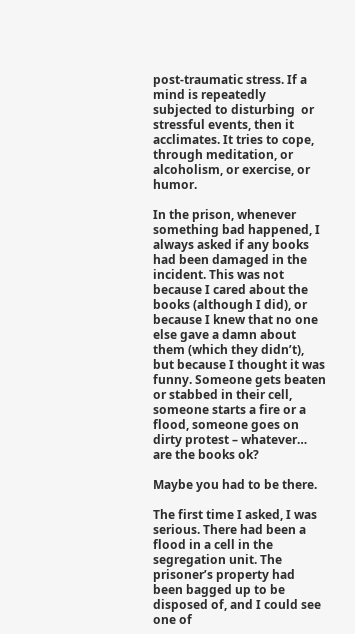post-traumatic stress. If a mind is repeatedly subjected to disturbing  or stressful events, then it acclimates. It tries to cope, through meditation, or alcoholism, or exercise, or humor.

In the prison, whenever something bad happened, I always asked if any books had been damaged in the incident. This was not because I cared about the books (although I did), or because I knew that no one else gave a damn about them (which they didn’t), but because I thought it was funny. Someone gets beaten or stabbed in their cell, someone starts a fire or a flood, someone goes on dirty protest – whatever… are the books ok?

Maybe you had to be there.

The first time I asked, I was serious. There had been a flood in a cell in the segregation unit. The prisoner’s property had been bagged up to be disposed of, and I could see one of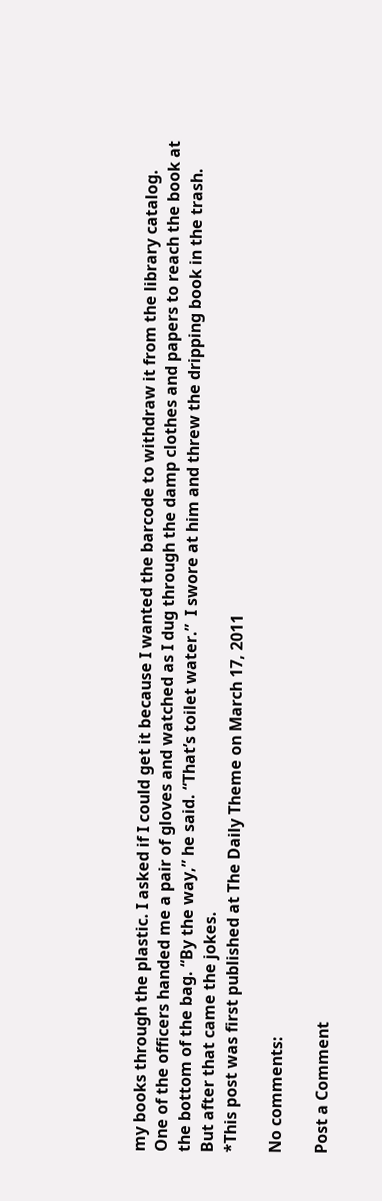my books through the plastic. I asked if I could get it because I wanted the barcode to withdraw it from the library catalog. One of the officers handed me a pair of gloves and watched as I dug through the damp clothes and papers to reach the book at the bottom of the bag. “By the way,” he said. “That’s toilet water.”  I swore at him and threw the dripping book in the trash.  But after that came the jokes.
*This post was first published at The Daily Theme on March 17, 2011

No comments:

Post a Comment